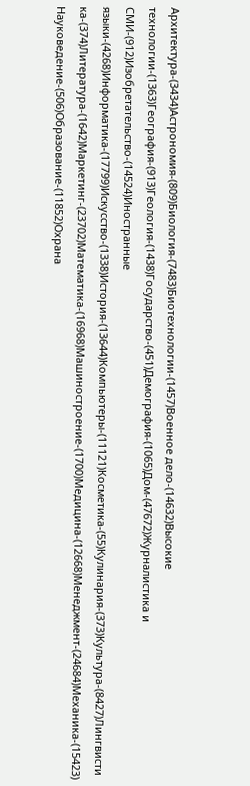Архитектура-(3434)Астрономия-(809)Биология-(7483)Биотехнологии-(1457)Военное дело-(14632)Высокие технологии-(1363)География-(913)Геология-(1438)Государство-(451)Демография-(1065)Дом-(47672)Журналистика и СМИ-(912)Изобретательство-(14524)Иностранные языки-(4268)Информатика-(17799)Искусство-(1338)История-(13644)Компьютеры-(11121)Косметика-(55)Кулинария-(373)Культура-(8427)Лингвистика-(374)Литература-(1642)Маркетинг-(23702)Математика-(16968)Машиностроение-(1700)Медицина-(12668)Менеджмент-(24684)Механика-(15423)Науковедение-(506)Образование-(11852)Охрана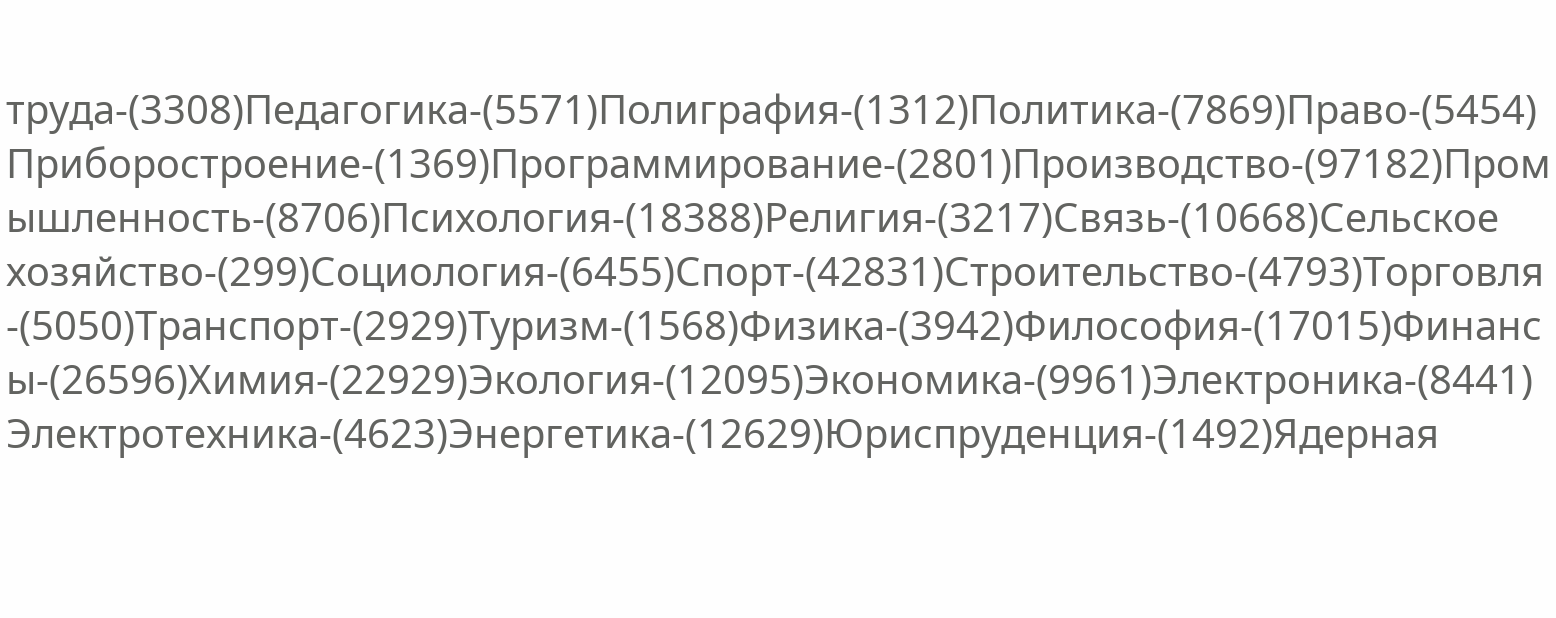труда-(3308)Педагогика-(5571)Полиграфия-(1312)Политика-(7869)Право-(5454)Приборостроение-(1369)Программирование-(2801)Производство-(97182)Промышленность-(8706)Психология-(18388)Религия-(3217)Связь-(10668)Сельское хозяйство-(299)Социология-(6455)Спорт-(42831)Строительство-(4793)Торговля-(5050)Транспорт-(2929)Туризм-(1568)Физика-(3942)Философия-(17015)Финансы-(26596)Химия-(22929)Экология-(12095)Экономика-(9961)Электроника-(8441)Электротехника-(4623)Энергетика-(12629)Юриспруденция-(1492)Ядерная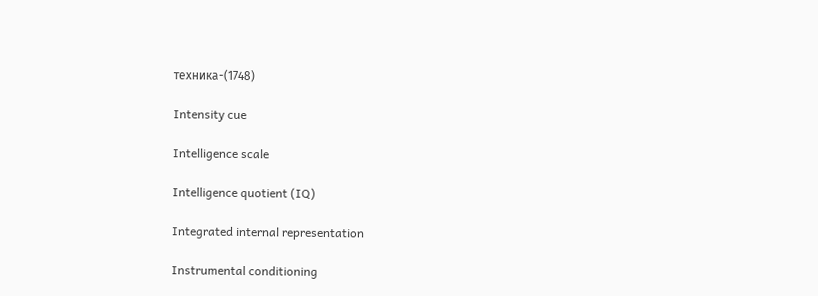техника-(1748)

Intensity cue

Intelligence scale

Intelligence quotient (IQ)

Integrated internal representation

Instrumental conditioning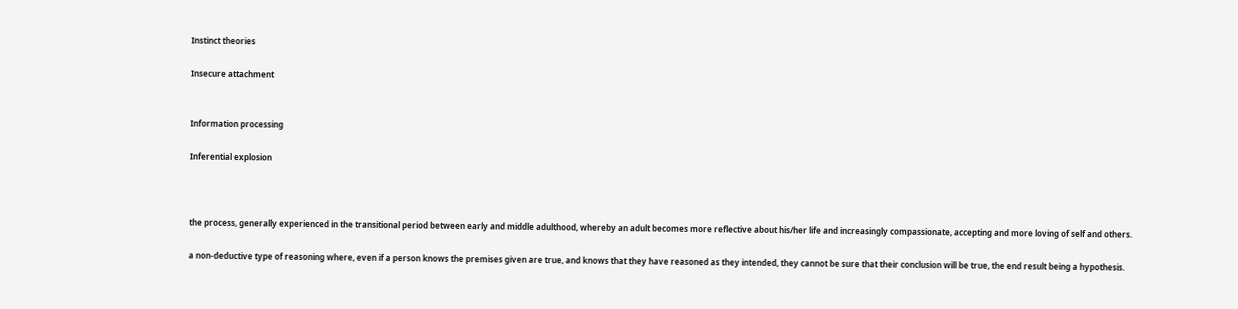Instinct theories

Insecure attachment


Information processing

Inferential explosion



the process, generally experienced in the transitional period between early and middle adulthood, whereby an adult becomes more reflective about his/her life and increasingly compassionate, accepting and more loving of self and others.

a non-deductive type of reasoning where, even if a person knows the premises given are true, and knows that they have reasoned as they intended, they cannot be sure that their conclusion will be true, the end result being a hypothesis.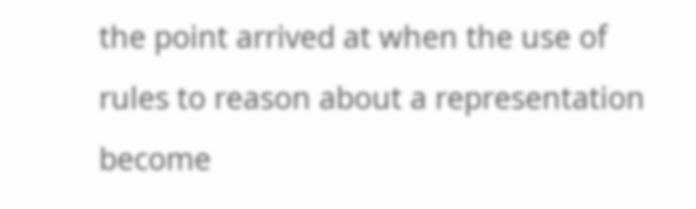the point arrived at when the use of rules to reason about a representation become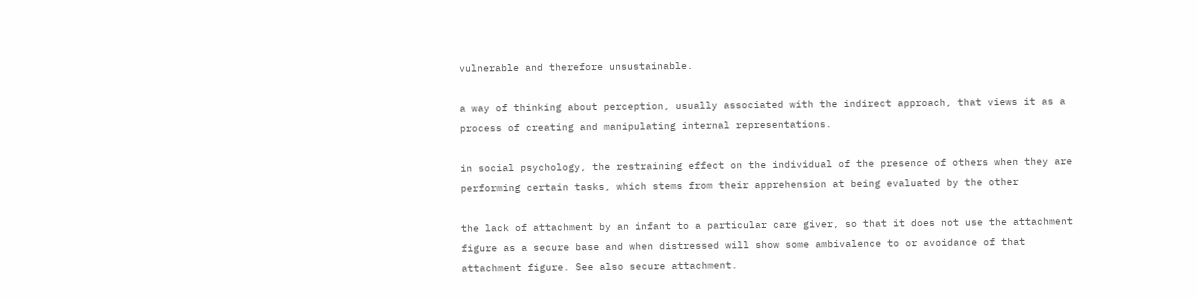vulnerable and therefore unsustainable.

a way of thinking about perception, usually associated with the indirect approach, that views it as a process of creating and manipulating internal representations.

in social psychology, the restraining effect on the individual of the presence of others when they are performing certain tasks, which stems from their apprehension at being evaluated by the other

the lack of attachment by an infant to a particular care giver, so that it does not use the attachment figure as a secure base and when distressed will show some ambivalence to or avoidance of that attachment figure. See also secure attachment.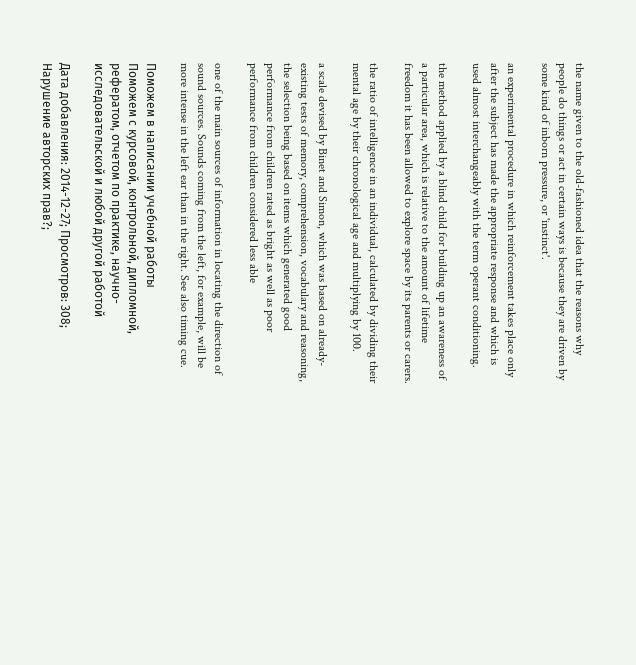the name given to the old-fashioned idea that the reasons why people do things or act in certain ways is because they are driven by some kind of inborn pressure, or 'instinct'.

an experimental procedure in which reinforcement takes place only after the subject has made the appropriate response and which is used almost interchangeably with the term operant conditioning.

the method applied by a blind child for building up an awareness of a particular area, which is relative to the amount of lifetime freedom it has been allowed to explore space by its parents or carers.

the ratio of intelligence in an individual, calculated by dividing their mental age by their chronological age and multiplying by 100.

a scale devised by Binet and Simon, which was based on already-existing tests of memory, comprehension, vocabulary and reasoning, the selection being based on items which generated good performance from children rated as bright as well as poor performance from children considered less able

one of the main sources of information in locating the direction of sound sources. Sounds coming from the left, for example, will be more intense in the left ear than in the right. See also timing cue.

Поможем в написании учебной работы
Поможем с курсовой, контрольной, дипломной, рефератом, отчетом по практике, научно-исследовательской и любой другой работой

Дата добавления: 2014-12-27; Просмотров: 308; Нарушение авторских прав?;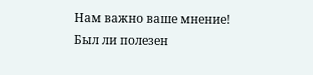Нам важно ваше мнение! Был ли полезен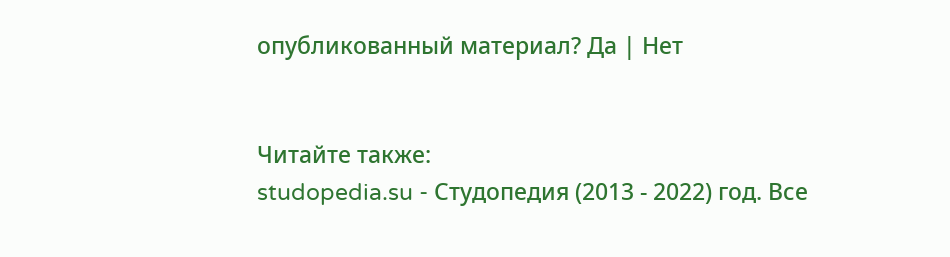опубликованный материал? Да | Нет


Читайте также:
studopedia.su - Студопедия (2013 - 2022) год. Все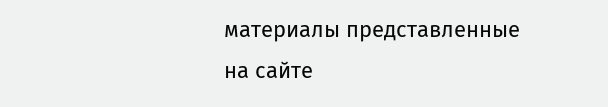материалы представленные на сайте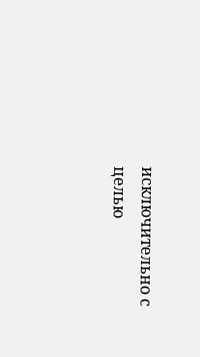исключительно с целью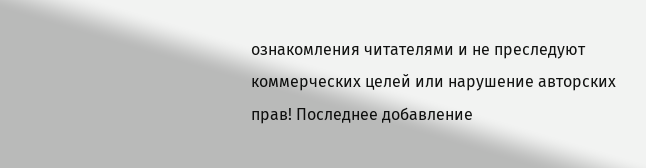ознакомления читателями и не преследуют коммерческих целей или нарушение авторских прав! Последнее добавление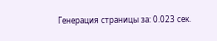Генерация страницы за: 0.023 сек.